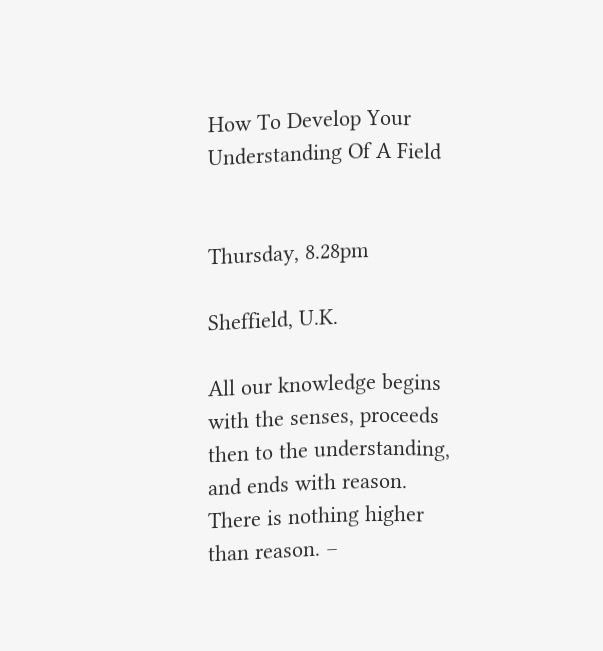How To Develop Your Understanding Of A Field


Thursday, 8.28pm

Sheffield, U.K.

All our knowledge begins with the senses, proceeds then to the understanding, and ends with reason. There is nothing higher than reason. –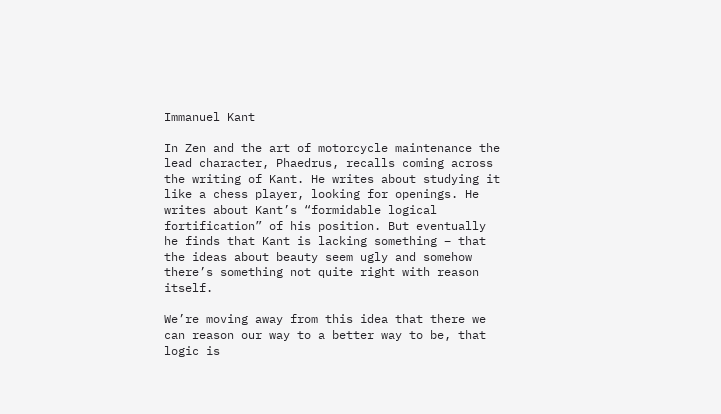Immanuel Kant

In Zen and the art of motorcycle maintenance the lead character, Phaedrus, recalls coming across the writing of Kant. He writes about studying it like a chess player, looking for openings. He writes about Kant’s “formidable logical fortification” of his position. But eventually he finds that Kant is lacking something – that the ideas about beauty seem ugly and somehow there’s something not quite right with reason itself.

We’re moving away from this idea that there we can reason our way to a better way to be, that logic is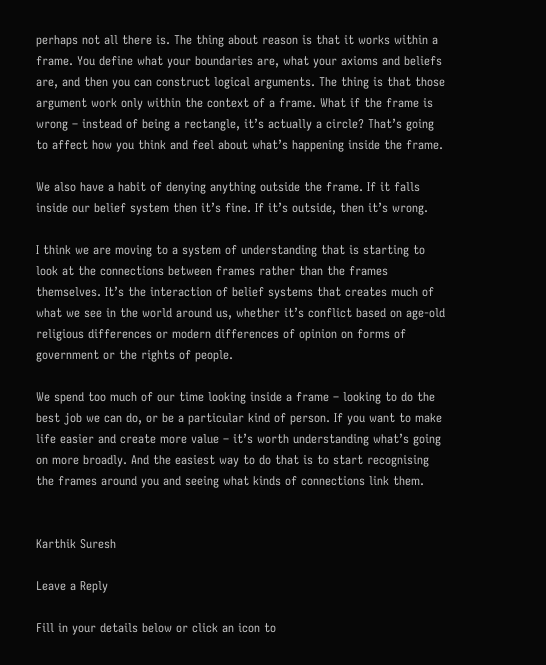perhaps not all there is. The thing about reason is that it works within a frame. You define what your boundaries are, what your axioms and beliefs are, and then you can construct logical arguments. The thing is that those argument work only within the context of a frame. What if the frame is wrong – instead of being a rectangle, it’s actually a circle? That’s going to affect how you think and feel about what’s happening inside the frame.

We also have a habit of denying anything outside the frame. If it falls inside our belief system then it’s fine. If it’s outside, then it’s wrong.

I think we are moving to a system of understanding that is starting to look at the connections between frames rather than the frames themselves. It’s the interaction of belief systems that creates much of what we see in the world around us, whether it’s conflict based on age-old religious differences or modern differences of opinion on forms of government or the rights of people.

We spend too much of our time looking inside a frame – looking to do the best job we can do, or be a particular kind of person. If you want to make life easier and create more value – it’s worth understanding what’s going on more broadly. And the easiest way to do that is to start recognising the frames around you and seeing what kinds of connections link them.


Karthik Suresh

Leave a Reply

Fill in your details below or click an icon to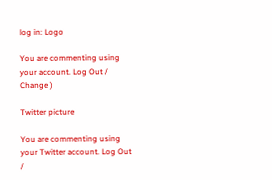log in: Logo

You are commenting using your account. Log Out /  Change )

Twitter picture

You are commenting using your Twitter account. Log Out /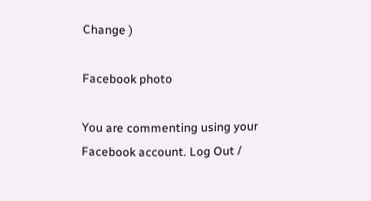Change )

Facebook photo

You are commenting using your Facebook account. Log Out /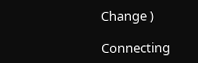Change )

Connecting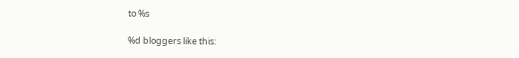to %s

%d bloggers like this: